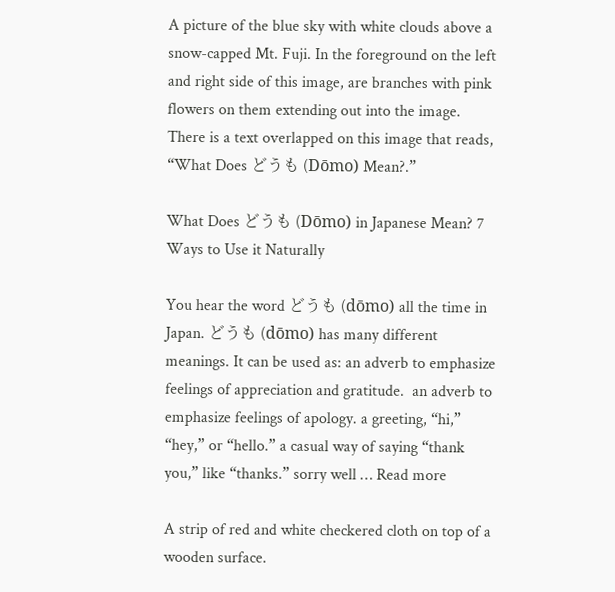A picture of the blue sky with white clouds above a snow-capped Mt. Fuji. In the foreground on the left and right side of this image, are branches with pink flowers on them extending out into the image. There is a text overlapped on this image that reads, “What Does どうも (Dōmo) Mean?.”

What Does どうも (Dōmo) in Japanese Mean? 7 Ways to Use it Naturally

You hear the word どうも (dōmo) all the time in Japan. どうも (dōmo) has many different meanings. It can be used as: an adverb to emphasize feelings of appreciation and gratitude.  an adverb to emphasize feelings of apology. a greeting, “hi,” “hey,” or “hello.” a casual way of saying “thank you,” like “thanks.” sorry well … Read more

A strip of red and white checkered cloth on top of a wooden surface.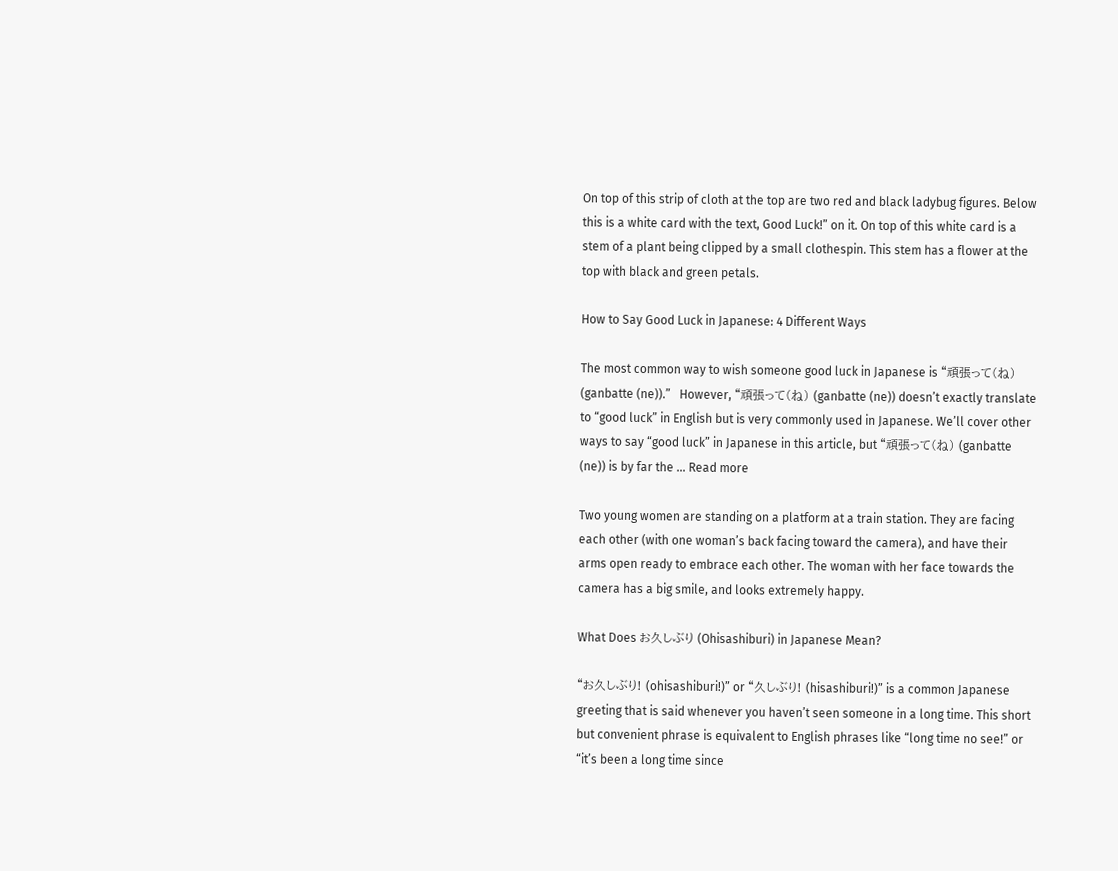On top of this strip of cloth at the top are two red and black ladybug figures. Below this is a white card with the text, Good Luck!” on it. On top of this white card is a stem of a plant being clipped by a small clothespin. This stem has a flower at the top with black and green petals.

How to Say Good Luck in Japanese: 4 Different Ways

The most common way to wish someone good luck in Japanese is “頑張って(ね) (ganbatte (ne)).”   However, “頑張って(ね) (ganbatte (ne)) doesn’t exactly translate to “good luck” in English but is very commonly used in Japanese. We’ll cover other ways to say “good luck” in Japanese in this article, but “頑張って(ね) (ganbatte (ne)) is by far the … Read more

Two young women are standing on a platform at a train station. They are facing each other (with one woman’s back facing toward the camera), and have their arms open ready to embrace each other. The woman with her face towards the camera has a big smile, and looks extremely happy.

What Does お久しぶり (Ohisashiburi) in Japanese Mean?

“お久しぶり! (ohisashiburi!)” or “久しぶり! (hisashiburi!)” is a common Japanese greeting that is said whenever you haven’t seen someone in a long time. This short but convenient phrase is equivalent to English phrases like “long time no see!” or “it’s been a long time since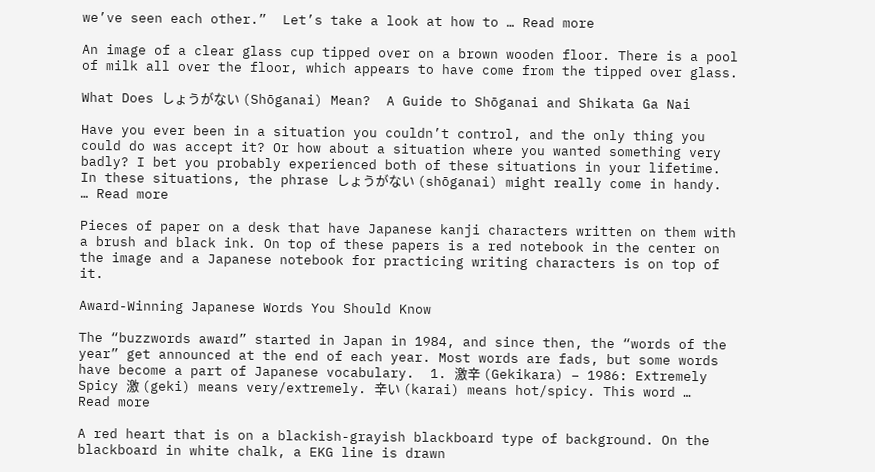we’ve seen each other.”  Let’s take a look at how to … Read more

An image of a clear glass cup tipped over on a brown wooden floor. There is a pool of milk all over the floor, which appears to have come from the tipped over glass.

What Does しょうがない (Shōganai) Mean?  A Guide to Shōganai and Shikata Ga Nai

Have you ever been in a situation you couldn’t control, and the only thing you could do was accept it? Or how about a situation where you wanted something very badly? I bet you probably experienced both of these situations in your lifetime. In these situations, the phrase しょうがない (shōganai) might really come in handy.  … Read more

Pieces of paper on a desk that have Japanese kanji characters written on them with a brush and black ink. On top of these papers is a red notebook in the center on the image and a Japanese notebook for practicing writing characters is on top of it.

Award-Winning Japanese Words You Should Know

The “buzzwords award” started in Japan in 1984, and since then, the “words of the year” get announced at the end of each year. Most words are fads, but some words have become a part of Japanese vocabulary.  1. 激辛 (Gekikara) – 1986: Extremely Spicy 激 (geki) means very/extremely. 辛い (karai) means hot/spicy. This word … Read more

A red heart that is on a blackish-grayish blackboard type of background. On the blackboard in white chalk, a EKG line is drawn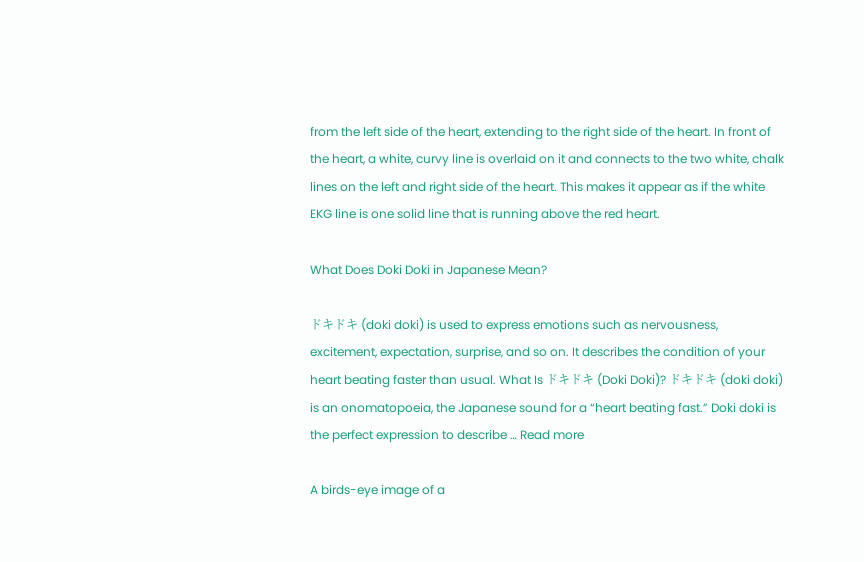from the left side of the heart, extending to the right side of the heart. In front of the heart, a white, curvy line is overlaid on it and connects to the two white, chalk lines on the left and right side of the heart. This makes it appear as if the white EKG line is one solid line that is running above the red heart.

What Does Doki Doki in Japanese Mean?

ドキドキ (doki doki) is used to express emotions such as nervousness, excitement, expectation, surprise, and so on. It describes the condition of your heart beating faster than usual. What Is ドキドキ (Doki Doki)? ドキドキ (doki doki) is an onomatopoeia, the Japanese sound for a “heart beating fast.” Doki doki is the perfect expression to describe … Read more

A birds-eye image of a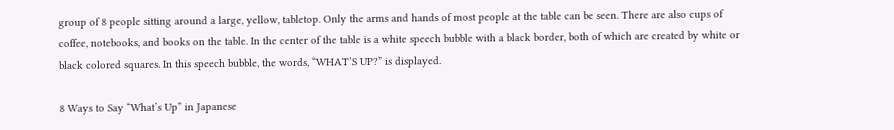group of 8 people sitting around a large, yellow, tabletop. Only the arms and hands of most people at the table can be seen. There are also cups of coffee, notebooks, and books on the table. In the center of the table is a white speech bubble with a black border, both of which are created by white or black colored squares. In this speech bubble, the words, “WHAT’S UP?” is displayed.

8 Ways to Say “What’s Up” in Japanese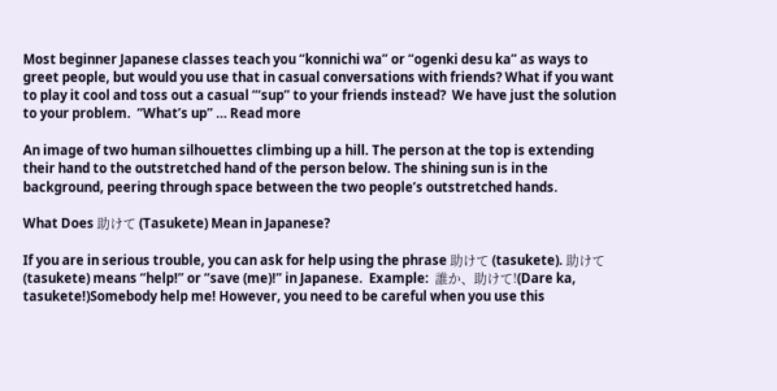Most beginner Japanese classes teach you “konnichi wa” or “ogenki desu ka” as ways to greet people, but would you use that in casual conversations with friends? What if you want to play it cool and toss out a casual “‘sup” to your friends instead?  We have just the solution to your problem.  “What’s up” … Read more

An image of two human silhouettes climbing up a hill. The person at the top is extending their hand to the outstretched hand of the person below. The shining sun is in the background, peering through space between the two people’s outstretched hands.

What Does 助けて (Tasukete) Mean in Japanese?

If you are in serious trouble, you can ask for help using the phrase 助けて (tasukete). 助けて (tasukete) means “help!” or “save (me)!” in Japanese.  Example:  誰か、助けて!(Dare ka, tasukete!)Somebody help me! However, you need to be careful when you use this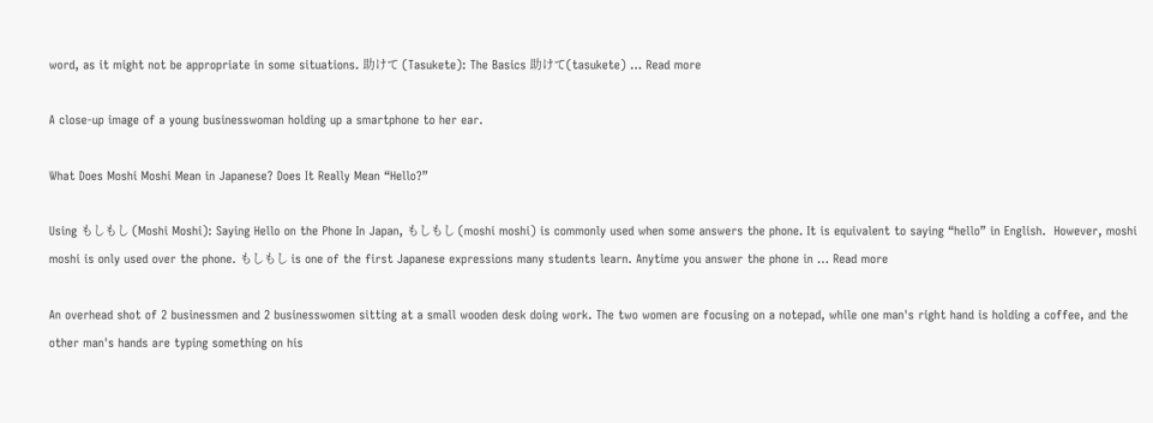word, as it might not be appropriate in some situations. 助けて (Tasukete): The Basics 助けて(tasukete) … Read more

A close-up image of a young businesswoman holding up a smartphone to her ear.

What Does Moshi Moshi Mean in Japanese? Does It Really Mean “Hello?”

Using もしもし (Moshi Moshi): Saying Hello on the Phone In Japan, もしもし (moshi moshi) is commonly used when some answers the phone. It is equivalent to saying “hello” in English.  However, moshi moshi is only used over the phone. もしもし is one of the first Japanese expressions many students learn. Anytime you answer the phone in … Read more

An overhead shot of 2 businessmen and 2 businesswomen sitting at a small wooden desk doing work. The two women are focusing on a notepad, while one man's right hand is holding a coffee, and the other man's hands are typing something on his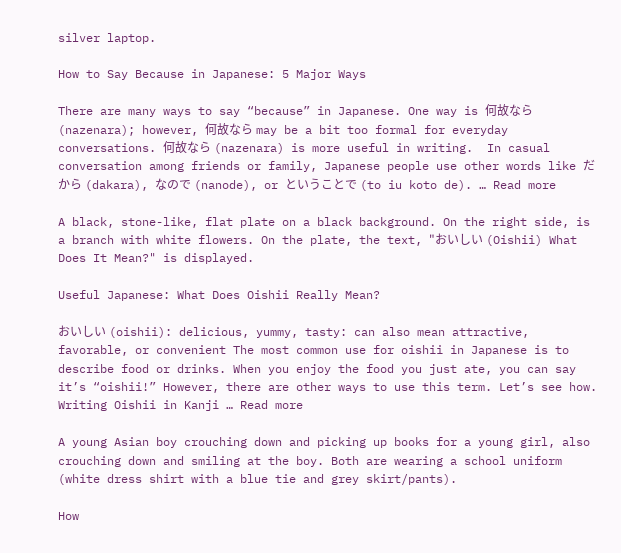silver laptop.

How to Say Because in Japanese: 5 Major Ways

There are many ways to say “because” in Japanese. One way is 何故なら (nazenara); however, 何故なら may be a bit too formal for everyday conversations. 何故なら (nazenara) is more useful in writing.  In casual conversation among friends or family, Japanese people use other words like だから (dakara), なので (nanode), or ということで (to iu koto de). … Read more

A black, stone-like, flat plate on a black background. On the right side, is a branch with white flowers. On the plate, the text, "おいしい (Oishii) What Does It Mean?" is displayed.

Useful Japanese: What Does Oishii Really Mean?

おいしい (oishii): delicious, yummy, tasty: can also mean attractive, favorable, or convenient The most common use for oishii in Japanese is to describe food or drinks. When you enjoy the food you just ate, you can say it’s “oishii!” However, there are other ways to use this term. Let’s see how.   Writing Oishii in Kanji … Read more

A young Asian boy crouching down and picking up books for a young girl, also crouching down and smiling at the boy. Both are wearing a school uniform (white dress shirt with a blue tie and grey skirt/pants).

How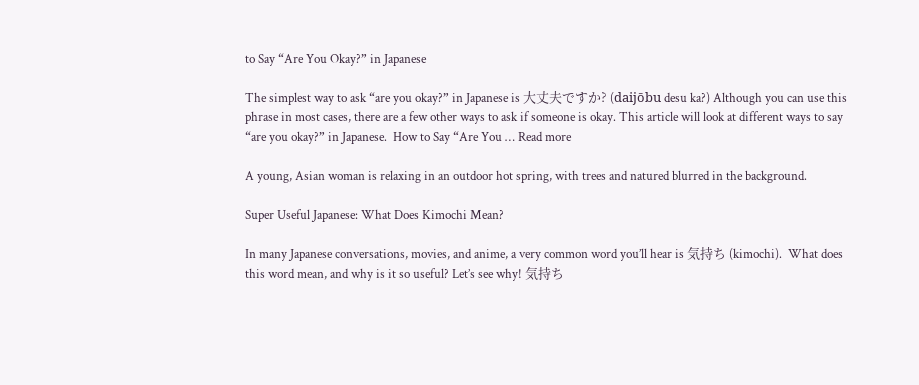to Say “Are You Okay?” in Japanese

The simplest way to ask “are you okay?” in Japanese is 大丈夫ですか? (daijōbu desu ka?) Although you can use this phrase in most cases, there are a few other ways to ask if someone is okay. This article will look at different ways to say “are you okay?” in Japanese.  How to Say “Are You … Read more

A young, Asian woman is relaxing in an outdoor hot spring, with trees and natured blurred in the background.

Super Useful Japanese: What Does Kimochi Mean?

In many Japanese conversations, movies, and anime, a very common word you’ll hear is 気持ち (kimochi).  What does this word mean, and why is it so useful? Let’s see why! 気持ち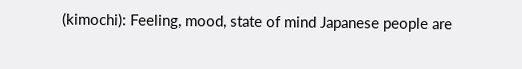(kimochi): Feeling, mood, state of mind Japanese people are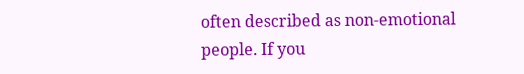often described as non-emotional people. If you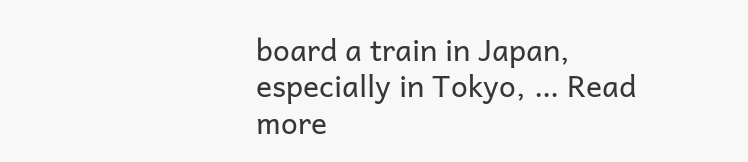board a train in Japan, especially in Tokyo, … Read more